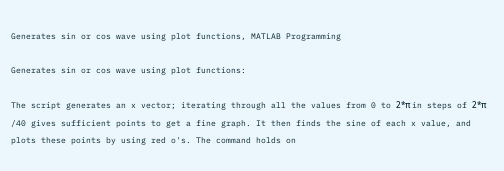Generates sin or cos wave using plot functions, MATLAB Programming

Generates sin or cos wave using plot functions:

The script generates an x vector; iterating through all the values from 0 to 2*π in steps of 2*π /40 gives sufficient points to get a fine graph. It then finds the sine of each x value, and plots these points by using red o's. The command holds on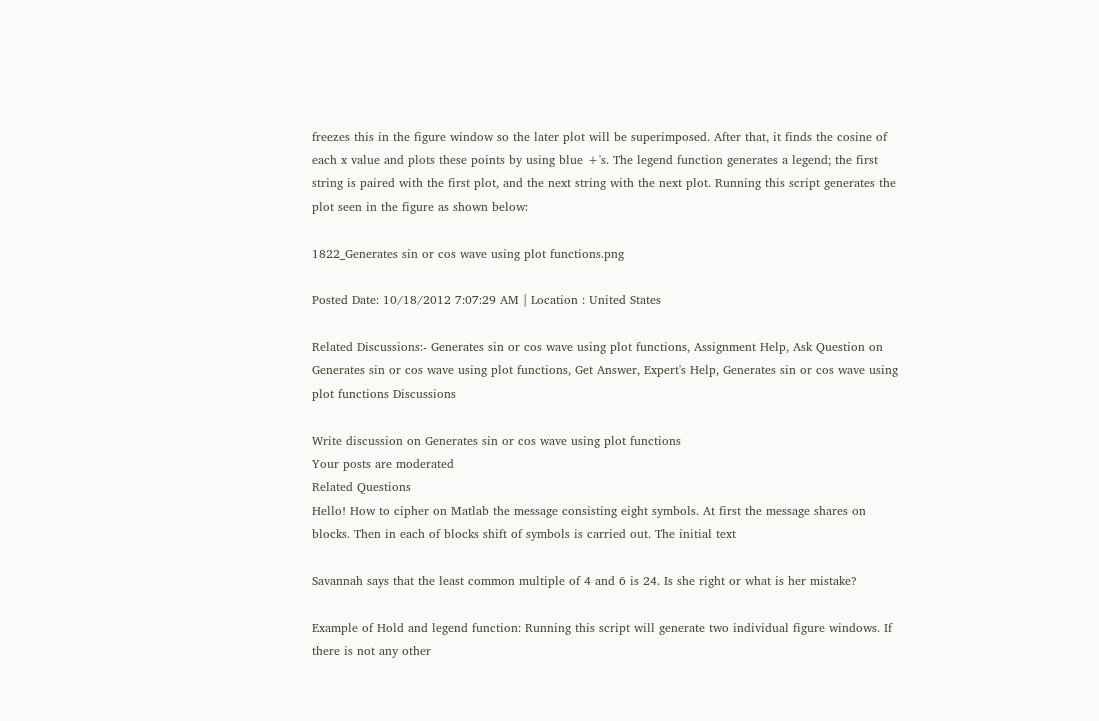freezes this in the figure window so the later plot will be superimposed. After that, it finds the cosine of each x value and plots these points by using blue +'s. The legend function generates a legend; the first string is paired with the first plot, and the next string with the next plot. Running this script generates the plot seen in the figure as shown below:

1822_Generates sin or cos wave using plot functions.png

Posted Date: 10/18/2012 7:07:29 AM | Location : United States

Related Discussions:- Generates sin or cos wave using plot functions, Assignment Help, Ask Question on Generates sin or cos wave using plot functions, Get Answer, Expert's Help, Generates sin or cos wave using plot functions Discussions

Write discussion on Generates sin or cos wave using plot functions
Your posts are moderated
Related Questions
Hello! How to cipher on Matlab the message consisting eight symbols. At first the message shares on blocks. Then in each of blocks shift of symbols is carried out. The initial text

Savannah says that the least common multiple of 4 and 6 is 24. Is she right or what is her mistake?

Example of Hold and legend function: Running this script will generate two individual figure windows. If there is not any other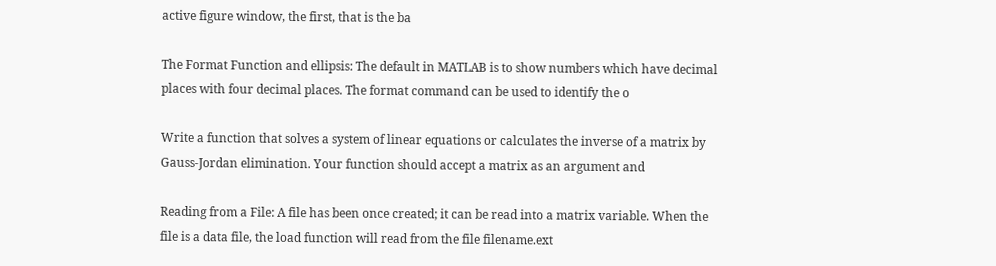active figure window, the first, that is the ba

The Format Function and ellipsis: The default in MATLAB is to show numbers which have decimal places with four decimal places. The format command can be used to identify the o

Write a function that solves a system of linear equations or calculates the inverse of a matrix by Gauss-Jordan elimination. Your function should accept a matrix as an argument and

Reading from a File: A file has been once created; it can be read into a matrix variable. When the file is a data file, the load function will read from the file filename.ext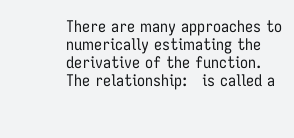There are many approaches to numerically estimating the derivative of the function.  The relationship:   is called a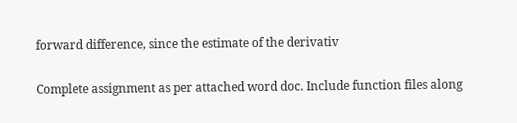forward difference, since the estimate of the derivativ

Complete assignment as per attached word doc. Include function files along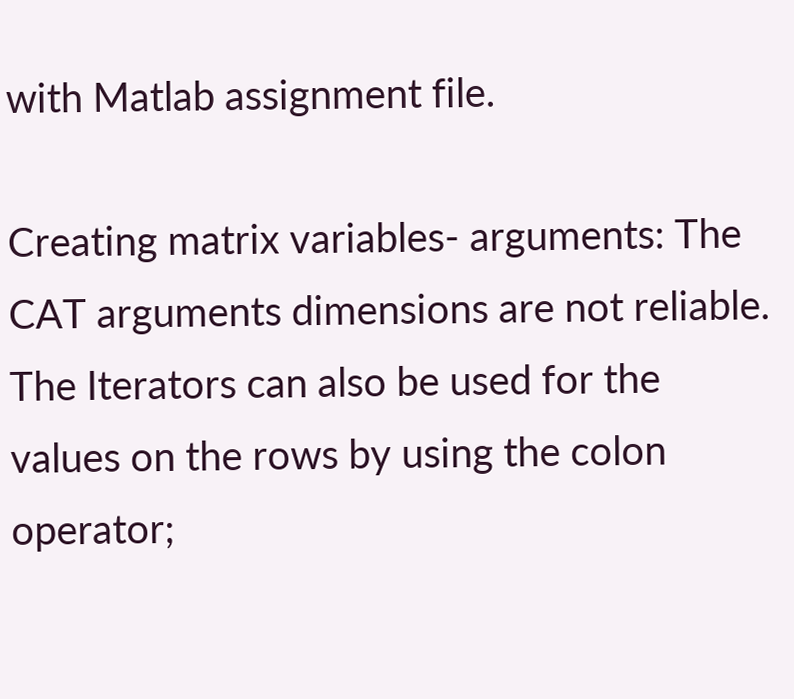with Matlab assignment file.

Creating matrix variables- arguments: The CAT arguments dimensions are not reliable. The Iterators can also be used for the values on the rows by using the colon operator;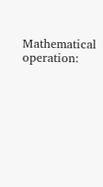Mathematical operation: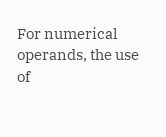For numerical operands, the use of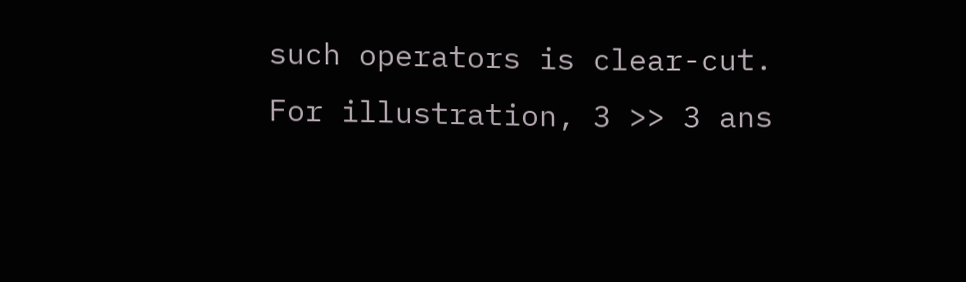such operators is clear-cut. For illustration, 3 >> 3 ans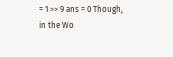= 1 >> 9 ans = 0 Though, in the Wo